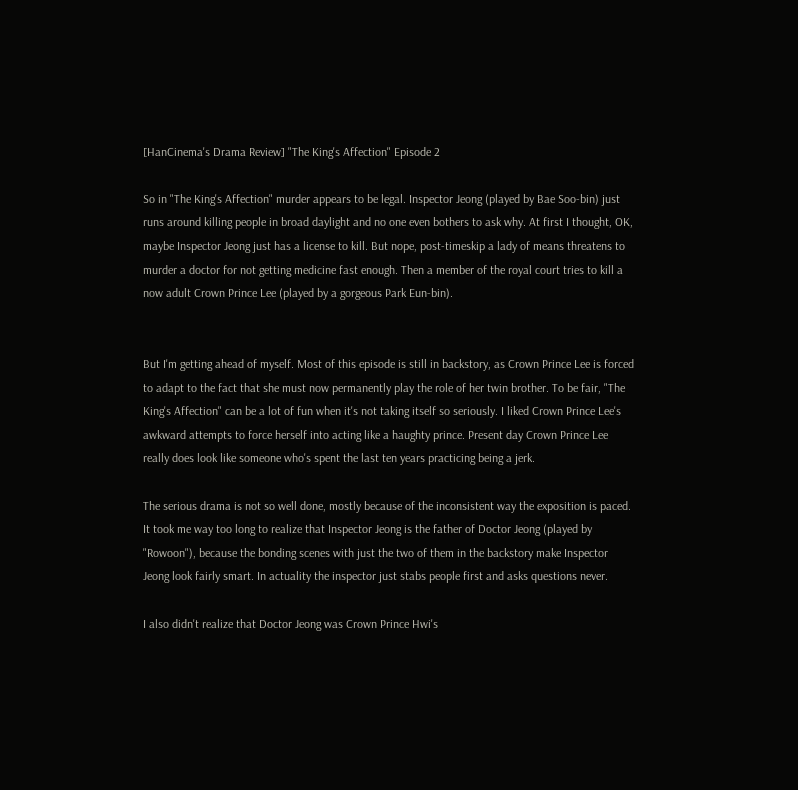[HanCinema's Drama Review] "The King's Affection" Episode 2

So in "The King's Affection" murder appears to be legal. Inspector Jeong (played by Bae Soo-bin) just runs around killing people in broad daylight and no one even bothers to ask why. At first I thought, OK, maybe Inspector Jeong just has a license to kill. But nope, post-timeskip a lady of means threatens to murder a doctor for not getting medicine fast enough. Then a member of the royal court tries to kill a now adult Crown Prince Lee (played by a gorgeous Park Eun-bin).


But I'm getting ahead of myself. Most of this episode is still in backstory, as Crown Prince Lee is forced to adapt to the fact that she must now permanently play the role of her twin brother. To be fair, "The King's Affection" can be a lot of fun when it's not taking itself so seriously. I liked Crown Prince Lee's awkward attempts to force herself into acting like a haughty prince. Present day Crown Prince Lee really does look like someone who's spent the last ten years practicing being a jerk.

The serious drama is not so well done, mostly because of the inconsistent way the exposition is paced. It took me way too long to realize that Inspector Jeong is the father of Doctor Jeong (played by "Rowoon"), because the bonding scenes with just the two of them in the backstory make Inspector Jeong look fairly smart. In actuality the inspector just stabs people first and asks questions never.

I also didn't realize that Doctor Jeong was Crown Prince Hwi's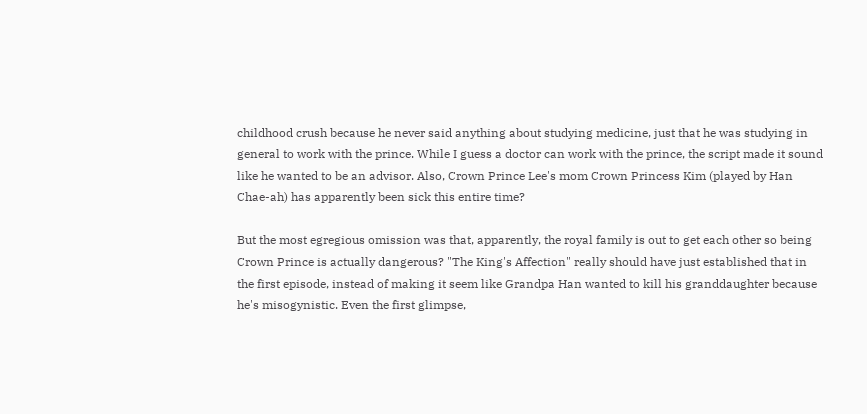childhood crush because he never said anything about studying medicine, just that he was studying in general to work with the prince. While I guess a doctor can work with the prince, the script made it sound like he wanted to be an advisor. Also, Crown Prince Lee's mom Crown Princess Kim (played by Han Chae-ah) has apparently been sick this entire time?

But the most egregious omission was that, apparently, the royal family is out to get each other so being Crown Prince is actually dangerous? "The King's Affection" really should have just established that in the first episode, instead of making it seem like Grandpa Han wanted to kill his granddaughter because he's misogynistic. Even the first glimpse,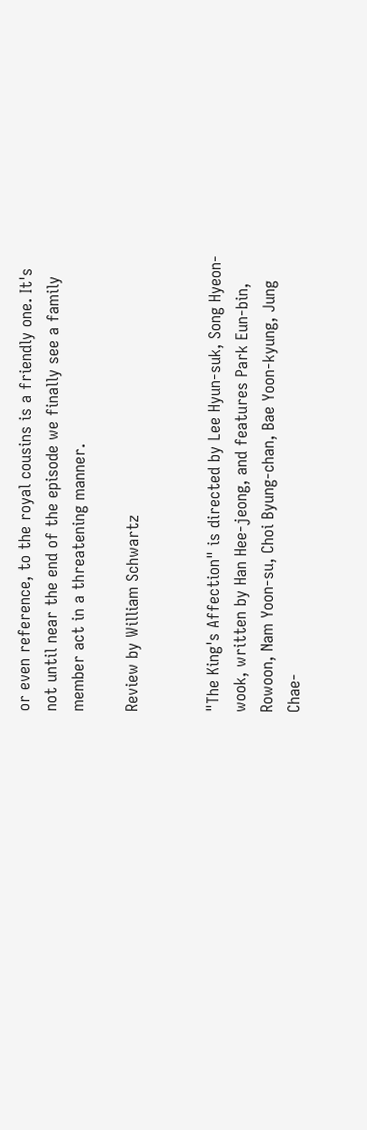or even reference, to the royal cousins is a friendly one. It's not until near the end of the episode we finally see a family member act in a threatening manner.

Review by William Schwartz


"The King's Affection" is directed by Lee Hyun-suk, Song Hyeon-wook, written by Han Hee-jeong, and features Park Eun-bin, Rowoon, Nam Yoon-su, Choi Byung-chan, Bae Yoon-kyung, Jung Chae-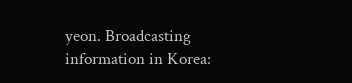yeon. Broadcasting information in Korea: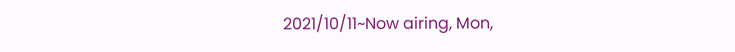2021/10/11~Now airing, Mon,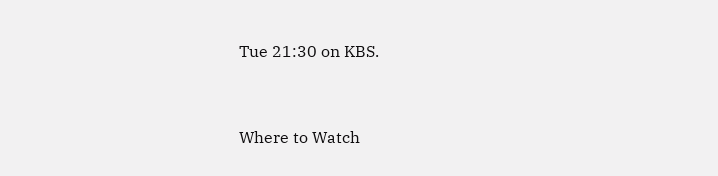Tue 21:30 on KBS.


Where to Watch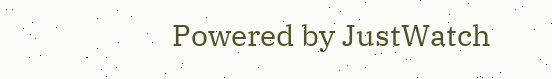Powered by JustWatch